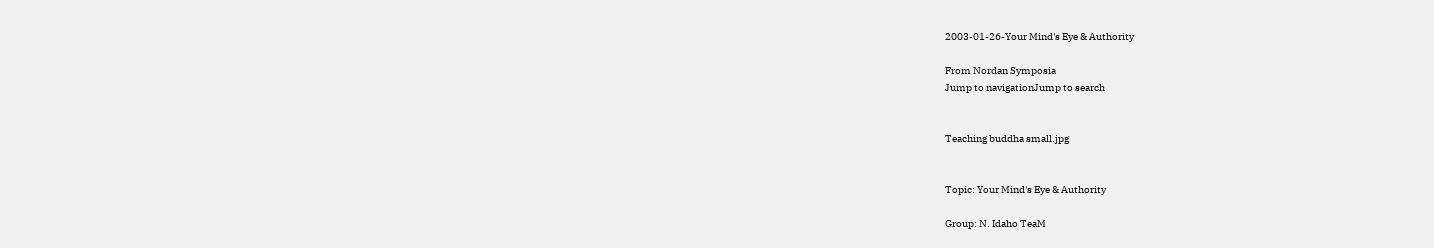2003-01-26-Your Mind's Eye & Authority

From Nordan Symposia
Jump to navigationJump to search


Teaching buddha small.jpg


Topic: Your Mind's Eye & Authority

Group: N. Idaho TeaM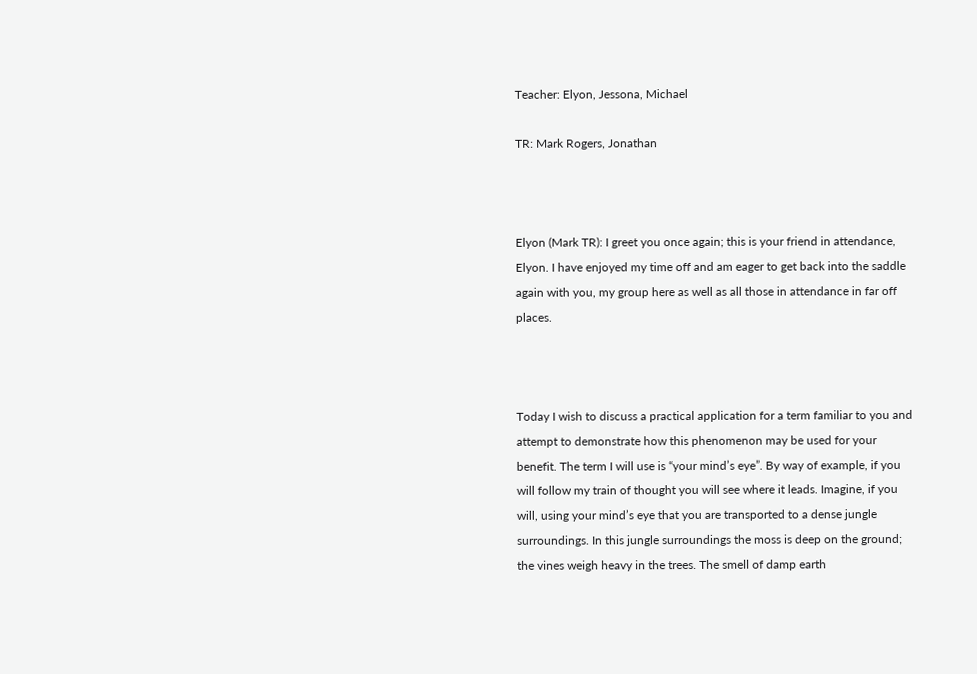Teacher: Elyon, Jessona, Michael

TR: Mark Rogers, Jonathan



Elyon (Mark TR): I greet you once again; this is your friend in attendance, Elyon. I have enjoyed my time off and am eager to get back into the saddle again with you, my group here as well as all those in attendance in far off places.



Today I wish to discuss a practical application for a term familiar to you and attempt to demonstrate how this phenomenon may be used for your benefit. The term I will use is “your mind’s eye”. By way of example, if you will follow my train of thought you will see where it leads. Imagine, if you will, using your mind’s eye that you are transported to a dense jungle surroundings. In this jungle surroundings the moss is deep on the ground; the vines weigh heavy in the trees. The smell of damp earth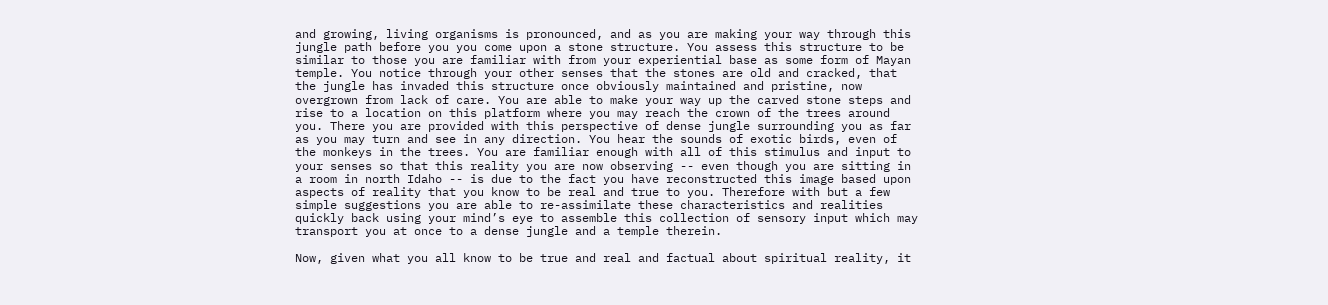and growing, living organisms is pronounced, and as you are making your way through this jungle path before you you come upon a stone structure. You assess this structure to be similar to those you are familiar with from your experiential base as some form of Mayan temple. You notice through your other senses that the stones are old and cracked, that the jungle has invaded this structure once obviously maintained and pristine, now overgrown from lack of care. You are able to make your way up the carved stone steps and rise to a location on this platform where you may reach the crown of the trees around you. There you are provided with this perspective of dense jungle surrounding you as far as you may turn and see in any direction. You hear the sounds of exotic birds, even of the monkeys in the trees. You are familiar enough with all of this stimulus and input to your senses so that this reality you are now observing -- even though you are sitting in a room in north Idaho -- is due to the fact you have reconstructed this image based upon aspects of reality that you know to be real and true to you. Therefore with but a few simple suggestions you are able to re-assimilate these characteristics and realities quickly back using your mind’s eye to assemble this collection of sensory input which may transport you at once to a dense jungle and a temple therein.

Now, given what you all know to be true and real and factual about spiritual reality, it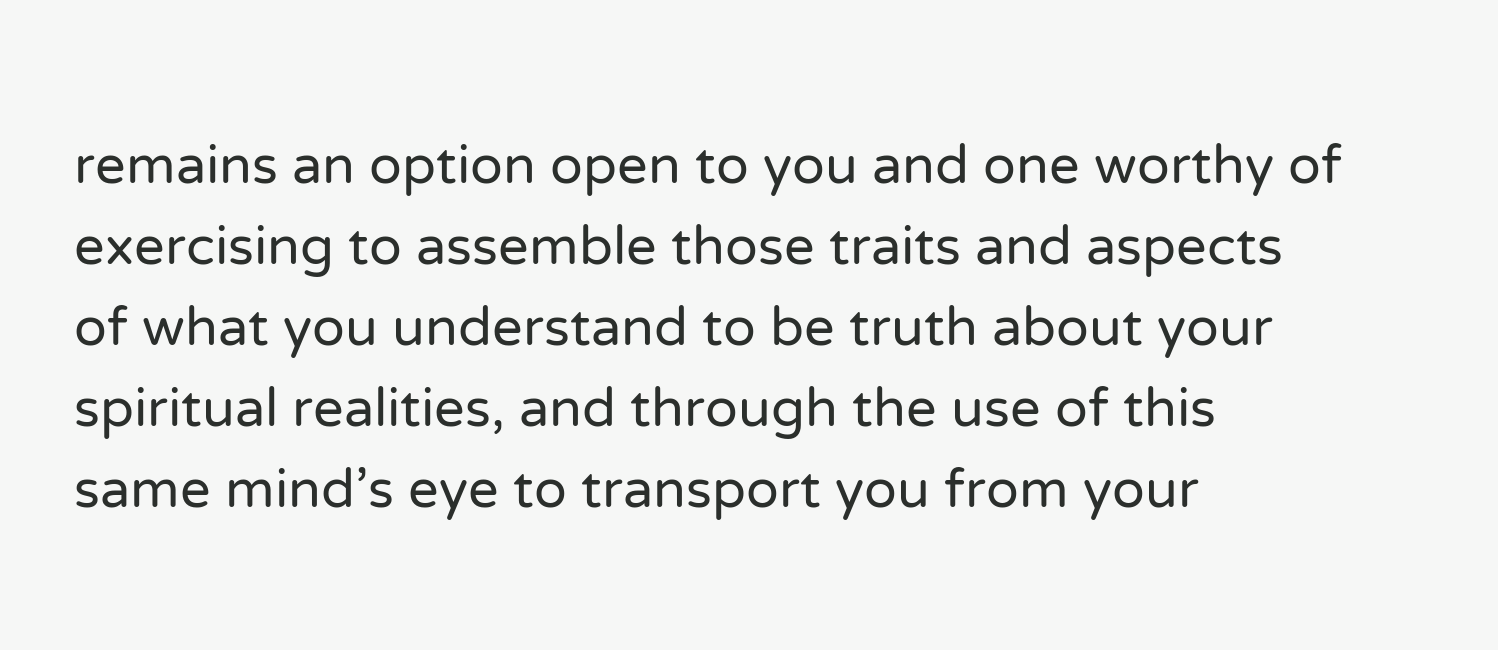remains an option open to you and one worthy of exercising to assemble those traits and aspects of what you understand to be truth about your spiritual realities, and through the use of this same mind’s eye to transport you from your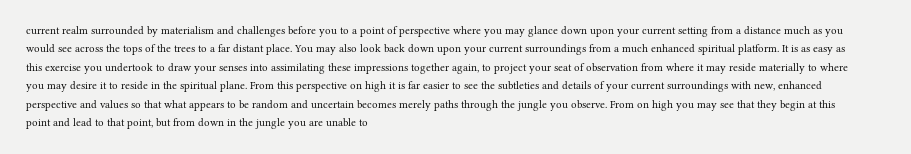current realm surrounded by materialism and challenges before you to a point of perspective where you may glance down upon your current setting from a distance much as you would see across the tops of the trees to a far distant place. You may also look back down upon your current surroundings from a much enhanced spiritual platform. It is as easy as this exercise you undertook to draw your senses into assimilating these impressions together again, to project your seat of observation from where it may reside materially to where you may desire it to reside in the spiritual plane. From this perspective on high it is far easier to see the subtleties and details of your current surroundings with new, enhanced perspective and values so that what appears to be random and uncertain becomes merely paths through the jungle you observe. From on high you may see that they begin at this point and lead to that point, but from down in the jungle you are unable to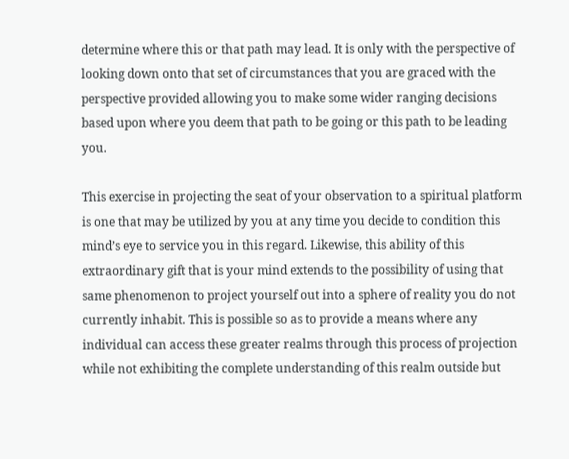determine where this or that path may lead. It is only with the perspective of looking down onto that set of circumstances that you are graced with the perspective provided allowing you to make some wider ranging decisions based upon where you deem that path to be going or this path to be leading you.

This exercise in projecting the seat of your observation to a spiritual platform is one that may be utilized by you at any time you decide to condition this mind’s eye to service you in this regard. Likewise, this ability of this extraordinary gift that is your mind extends to the possibility of using that same phenomenon to project yourself out into a sphere of reality you do not currently inhabit. This is possible so as to provide a means where any individual can access these greater realms through this process of projection while not exhibiting the complete understanding of this realm outside but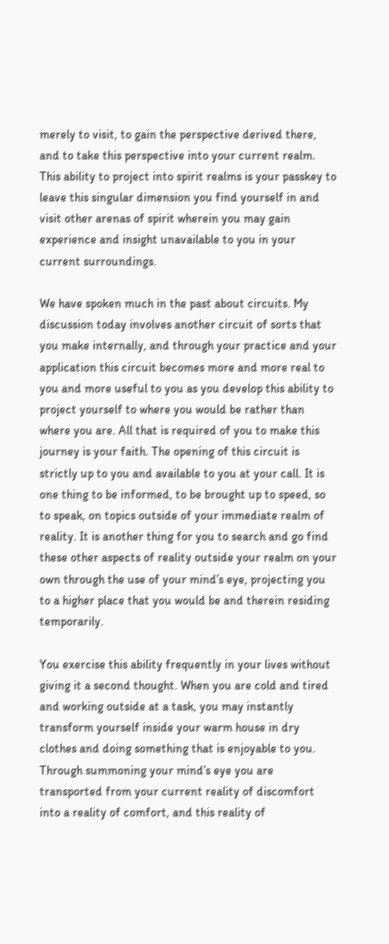merely to visit, to gain the perspective derived there, and to take this perspective into your current realm. This ability to project into spirit realms is your passkey to leave this singular dimension you find yourself in and visit other arenas of spirit wherein you may gain experience and insight unavailable to you in your current surroundings.

We have spoken much in the past about circuits. My discussion today involves another circuit of sorts that you make internally, and through your practice and your application this circuit becomes more and more real to you and more useful to you as you develop this ability to project yourself to where you would be rather than where you are. All that is required of you to make this journey is your faith. The opening of this circuit is strictly up to you and available to you at your call. It is one thing to be informed, to be brought up to speed, so to speak, on topics outside of your immediate realm of reality. It is another thing for you to search and go find these other aspects of reality outside your realm on your own through the use of your mind’s eye, projecting you to a higher place that you would be and therein residing temporarily.

You exercise this ability frequently in your lives without giving it a second thought. When you are cold and tired and working outside at a task, you may instantly transform yourself inside your warm house in dry clothes and doing something that is enjoyable to you. Through summoning your mind’s eye you are transported from your current reality of discomfort into a reality of comfort, and this reality of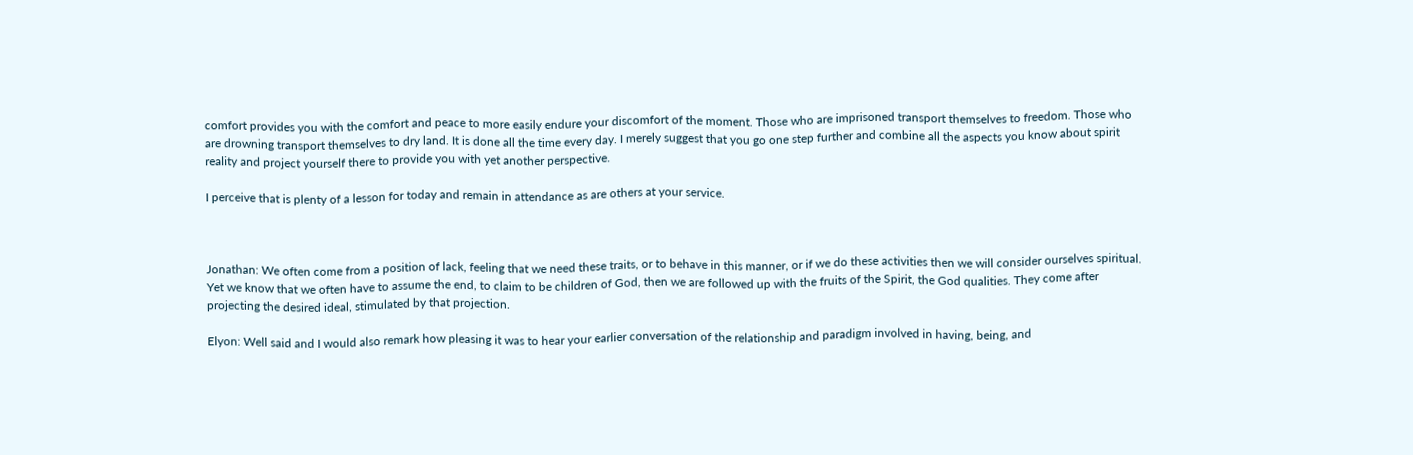comfort provides you with the comfort and peace to more easily endure your discomfort of the moment. Those who are imprisoned transport themselves to freedom. Those who are drowning transport themselves to dry land. It is done all the time every day. I merely suggest that you go one step further and combine all the aspects you know about spirit reality and project yourself there to provide you with yet another perspective.

I perceive that is plenty of a lesson for today and remain in attendance as are others at your service.



Jonathan: We often come from a position of lack, feeling that we need these traits, or to behave in this manner, or if we do these activities then we will consider ourselves spiritual. Yet we know that we often have to assume the end, to claim to be children of God, then we are followed up with the fruits of the Spirit, the God qualities. They come after projecting the desired ideal, stimulated by that projection.

Elyon: Well said and I would also remark how pleasing it was to hear your earlier conversation of the relationship and paradigm involved in having, being, and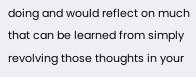doing and would reflect on much that can be learned from simply revolving those thoughts in your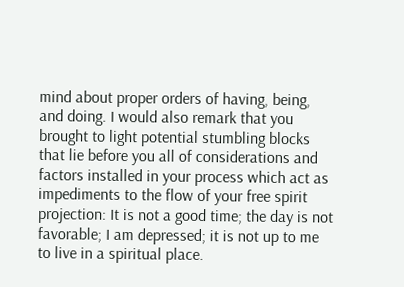mind about proper orders of having, being, and doing. I would also remark that you brought to light potential stumbling blocks that lie before you all of considerations and factors installed in your process which act as impediments to the flow of your free spirit projection: It is not a good time; the day is not favorable; I am depressed; it is not up to me to live in a spiritual place.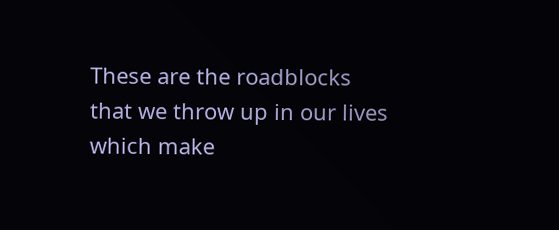These are the roadblocks that we throw up in our lives which make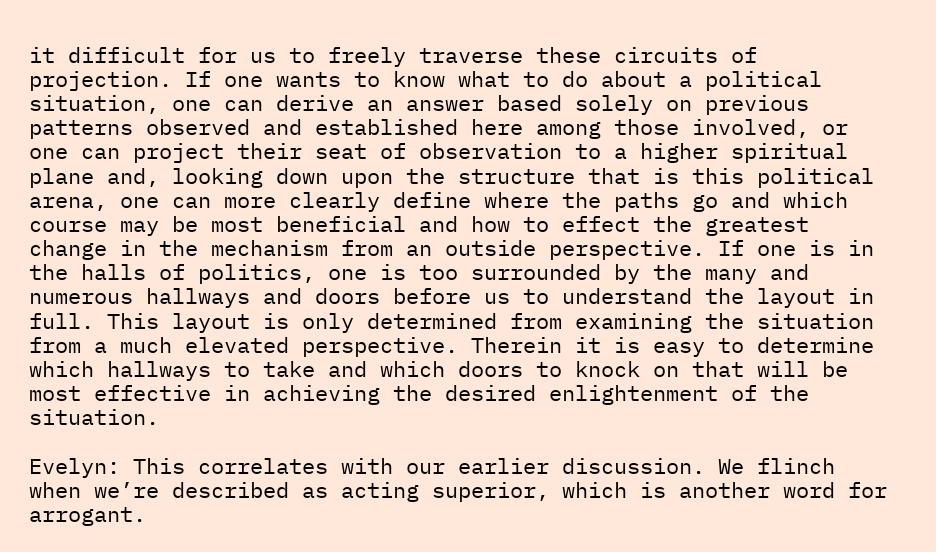it difficult for us to freely traverse these circuits of projection. If one wants to know what to do about a political situation, one can derive an answer based solely on previous patterns observed and established here among those involved, or one can project their seat of observation to a higher spiritual plane and, looking down upon the structure that is this political arena, one can more clearly define where the paths go and which course may be most beneficial and how to effect the greatest change in the mechanism from an outside perspective. If one is in the halls of politics, one is too surrounded by the many and numerous hallways and doors before us to understand the layout in full. This layout is only determined from examining the situation from a much elevated perspective. Therein it is easy to determine which hallways to take and which doors to knock on that will be most effective in achieving the desired enlightenment of the situation.

Evelyn: This correlates with our earlier discussion. We flinch when we’re described as acting superior, which is another word for arrogant.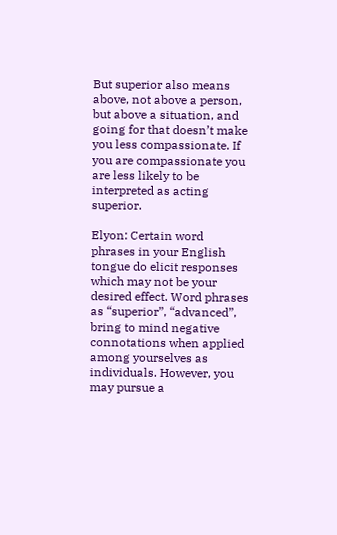But superior also means above, not above a person, but above a situation, and going for that doesn’t make you less compassionate. If you are compassionate you are less likely to be interpreted as acting superior.

Elyon: Certain word phrases in your English tongue do elicit responses which may not be your desired effect. Word phrases as “superior”, “advanced”, bring to mind negative connotations when applied among yourselves as individuals. However, you may pursue a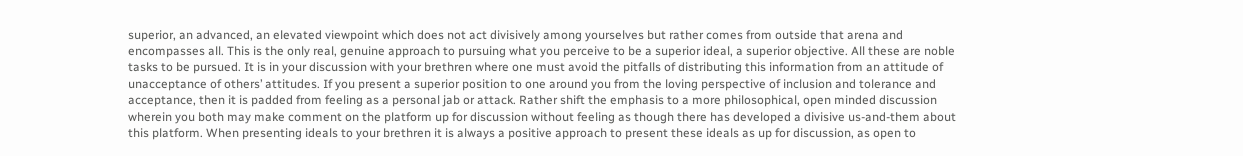superior, an advanced, an elevated viewpoint which does not act divisively among yourselves but rather comes from outside that arena and encompasses all. This is the only real, genuine approach to pursuing what you perceive to be a superior ideal, a superior objective. All these are noble tasks to be pursued. It is in your discussion with your brethren where one must avoid the pitfalls of distributing this information from an attitude of unacceptance of others’ attitudes. If you present a superior position to one around you from the loving perspective of inclusion and tolerance and acceptance, then it is padded from feeling as a personal jab or attack. Rather shift the emphasis to a more philosophical, open minded discussion wherein you both may make comment on the platform up for discussion without feeling as though there has developed a divisive us-and-them about this platform. When presenting ideals to your brethren it is always a positive approach to present these ideals as up for discussion, as open to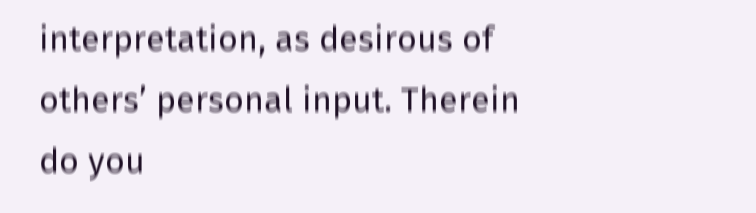interpretation, as desirous of others’ personal input. Therein do you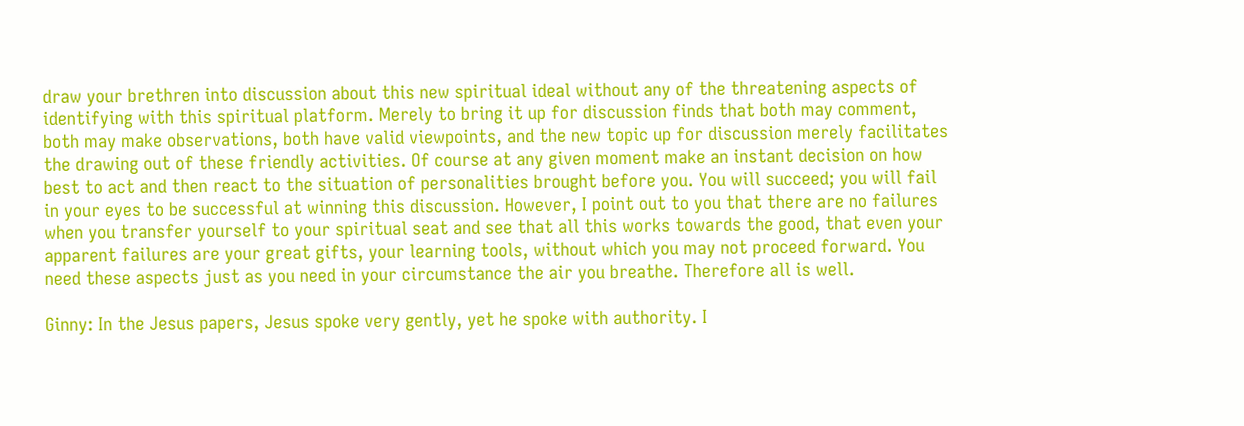draw your brethren into discussion about this new spiritual ideal without any of the threatening aspects of identifying with this spiritual platform. Merely to bring it up for discussion finds that both may comment, both may make observations, both have valid viewpoints, and the new topic up for discussion merely facilitates the drawing out of these friendly activities. Of course at any given moment make an instant decision on how best to act and then react to the situation of personalities brought before you. You will succeed; you will fail in your eyes to be successful at winning this discussion. However, I point out to you that there are no failures when you transfer yourself to your spiritual seat and see that all this works towards the good, that even your apparent failures are your great gifts, your learning tools, without which you may not proceed forward. You need these aspects just as you need in your circumstance the air you breathe. Therefore all is well.

Ginny: In the Jesus papers, Jesus spoke very gently, yet he spoke with authority. I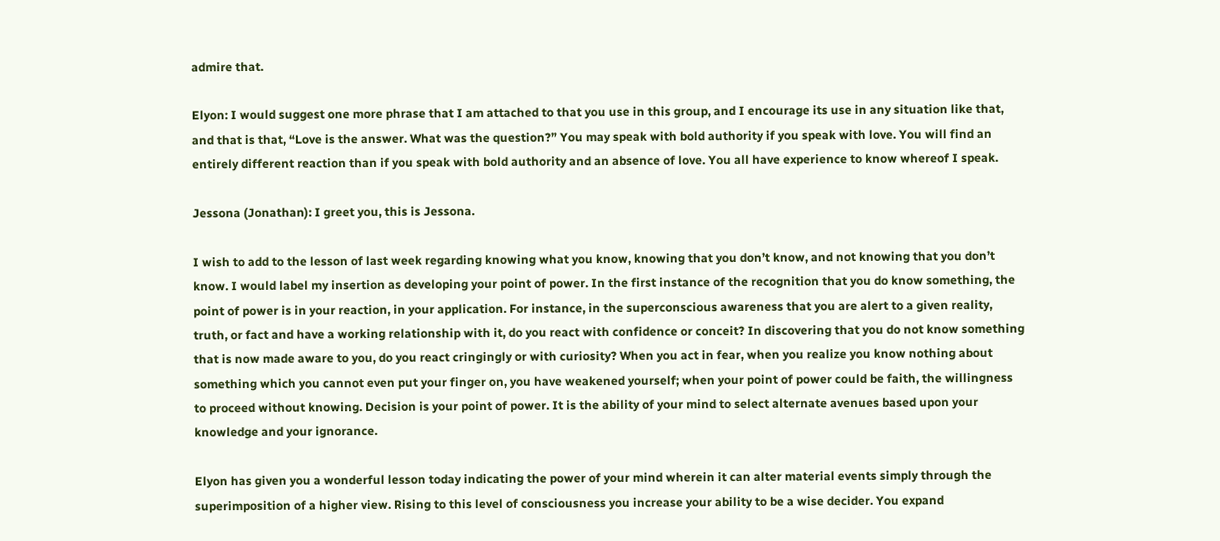admire that.

Elyon: I would suggest one more phrase that I am attached to that you use in this group, and I encourage its use in any situation like that, and that is that, “Love is the answer. What was the question?” You may speak with bold authority if you speak with love. You will find an entirely different reaction than if you speak with bold authority and an absence of love. You all have experience to know whereof I speak.

Jessona (Jonathan): I greet you, this is Jessona.

I wish to add to the lesson of last week regarding knowing what you know, knowing that you don’t know, and not knowing that you don’t know. I would label my insertion as developing your point of power. In the first instance of the recognition that you do know something, the point of power is in your reaction, in your application. For instance, in the superconscious awareness that you are alert to a given reality, truth, or fact and have a working relationship with it, do you react with confidence or conceit? In discovering that you do not know something that is now made aware to you, do you react cringingly or with curiosity? When you act in fear, when you realize you know nothing about something which you cannot even put your finger on, you have weakened yourself; when your point of power could be faith, the willingness to proceed without knowing. Decision is your point of power. It is the ability of your mind to select alternate avenues based upon your knowledge and your ignorance.

Elyon has given you a wonderful lesson today indicating the power of your mind wherein it can alter material events simply through the superimposition of a higher view. Rising to this level of consciousness you increase your ability to be a wise decider. You expand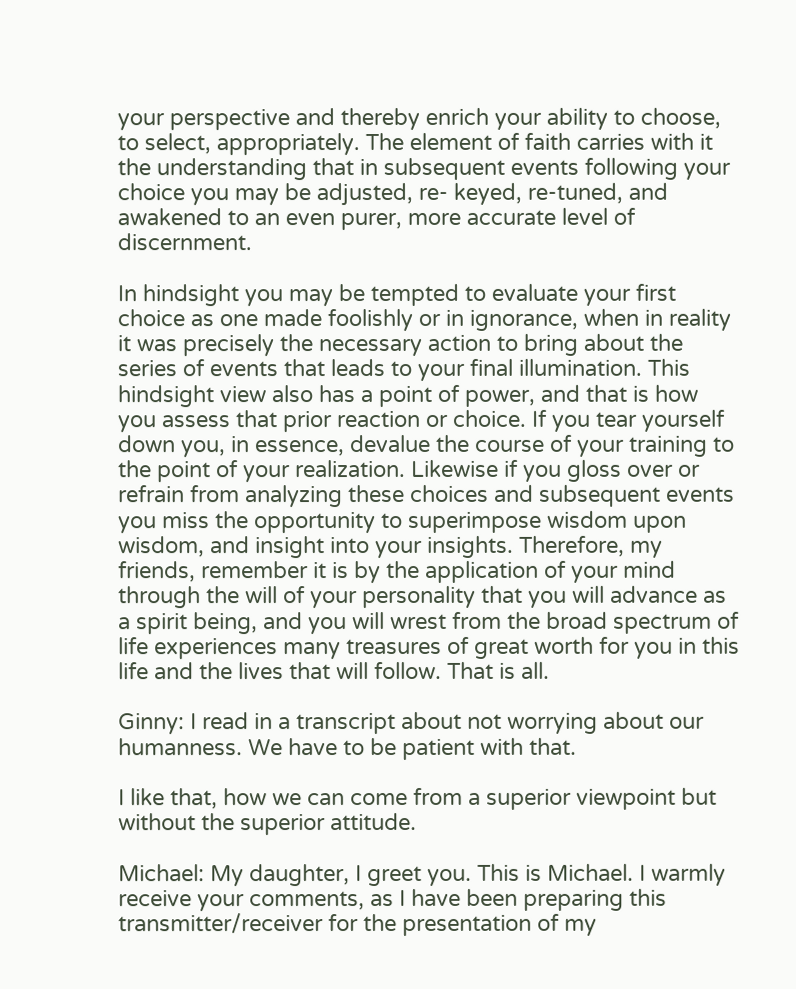your perspective and thereby enrich your ability to choose, to select, appropriately. The element of faith carries with it the understanding that in subsequent events following your choice you may be adjusted, re- keyed, re-tuned, and awakened to an even purer, more accurate level of discernment.

In hindsight you may be tempted to evaluate your first choice as one made foolishly or in ignorance, when in reality it was precisely the necessary action to bring about the series of events that leads to your final illumination. This hindsight view also has a point of power, and that is how you assess that prior reaction or choice. If you tear yourself down you, in essence, devalue the course of your training to the point of your realization. Likewise if you gloss over or refrain from analyzing these choices and subsequent events you miss the opportunity to superimpose wisdom upon wisdom, and insight into your insights. Therefore, my friends, remember it is by the application of your mind through the will of your personality that you will advance as a spirit being, and you will wrest from the broad spectrum of life experiences many treasures of great worth for you in this life and the lives that will follow. That is all.

Ginny: I read in a transcript about not worrying about our humanness. We have to be patient with that.

I like that, how we can come from a superior viewpoint but without the superior attitude.

Michael: My daughter, I greet you. This is Michael. I warmly receive your comments, as I have been preparing this transmitter/receiver for the presentation of my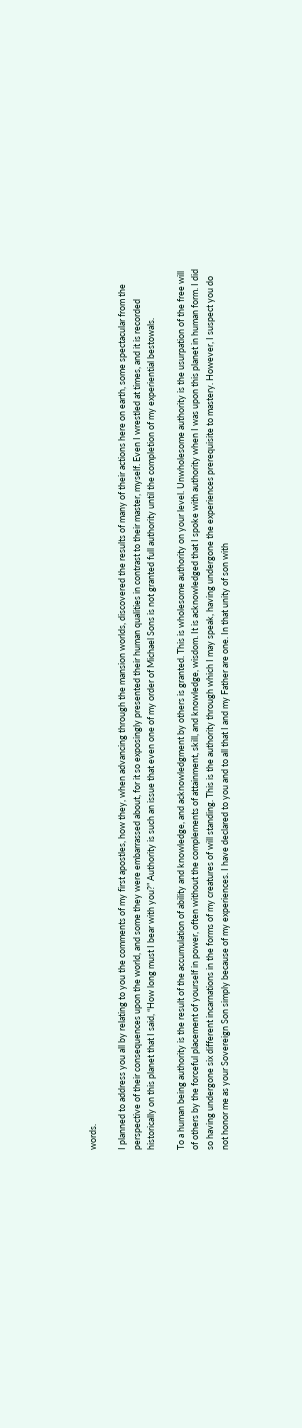words.

I planned to address you all by relating to you the comments of my first apostles, how they, when advancing through the mansion worlds, discovered the results of many of their actions here on earth, some spectacular from the perspective of their consequences upon the world, and some they were embarrassed about, for it so exposingly presented their human qualities in contrast to their master, myself. Even I wrestled at times, and it is recorded historically on this planet that I said, “How long must I bear with you?” Authority is such an issue that even one of my order of Michael Sons is not granted full authority until the completion of my experiential bestowals.

To a human being authority is the result of the accumulation of ability and knowledge, and acknowledgment by others is granted. This is wholesome authority on your level. Unwholesome authority is the usurpation of the free will of others by the forceful placement of yourself in power, often without the complements of attainment, skill, and knowledge, wisdom. It is acknowledged that I spoke with authority when I was upon this planet in human form. I did so having undergone six different incarnations in the forms of my creatures of will standing. This is the authority through which I may speak, having undergone the experiences prerequisite to mastery. However, I suspect you do not honor me as your Sovereign Son simply because of my experiences. I have declared to you and to all that I and my Father are one. In that unity of son with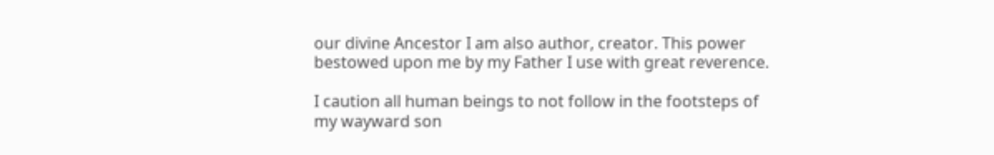our divine Ancestor I am also author, creator. This power bestowed upon me by my Father I use with great reverence.

I caution all human beings to not follow in the footsteps of my wayward son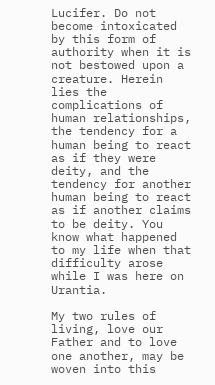Lucifer. Do not become intoxicated by this form of authority when it is not bestowed upon a creature. Herein lies the complications of human relationships, the tendency for a human being to react as if they were deity, and the tendency for another human being to react as if another claims to be deity. You know what happened to my life when that difficulty arose while I was here on Urantia.

My two rules of living, love our Father and to love one another, may be woven into this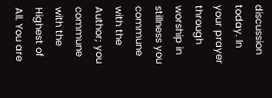discussion today. In your prayer through worship in stillness you commune with the Author; you commune with the Highest of All. You are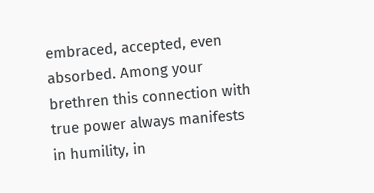embraced, accepted, even absorbed. Among your brethren this connection with true power always manifests in humility, in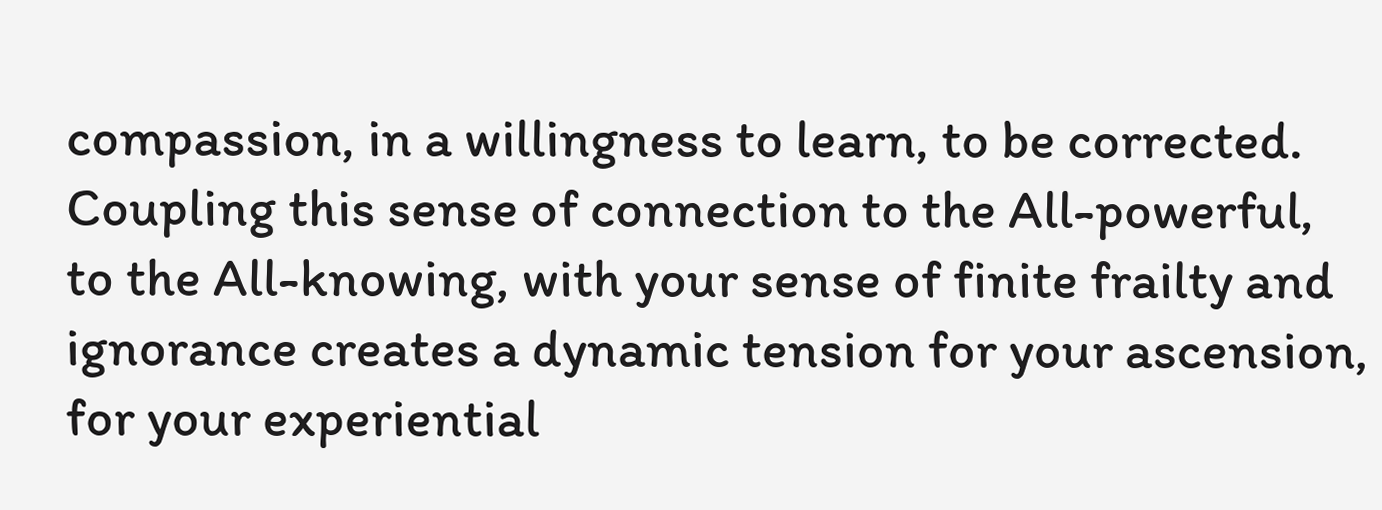compassion, in a willingness to learn, to be corrected. Coupling this sense of connection to the All-powerful, to the All-knowing, with your sense of finite frailty and ignorance creates a dynamic tension for your ascension, for your experiential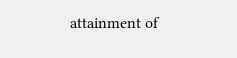attainment of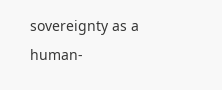sovereignty as a human-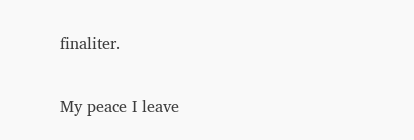finaliter.


My peace I leave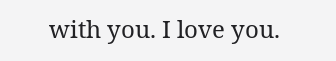with you. I love you.